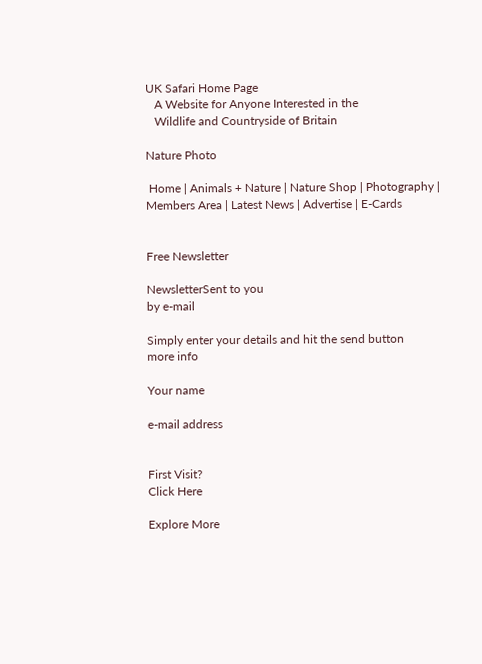UK Safari Home Page
   A Website for Anyone Interested in the
   Wildlife and Countryside of Britain

Nature Photo

 Home | Animals + Nature | Nature Shop | Photography | Members Area | Latest News | Advertise | E-Cards


Free Newsletter

NewsletterSent to you
by e-mail

Simply enter your details and hit the send button
more info

Your name

e-mail address


First Visit?
Click Here

Explore More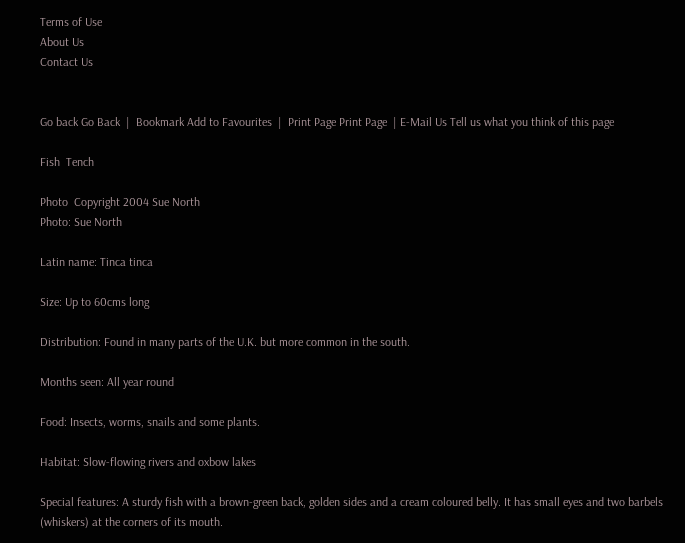Terms of Use
About Us
Contact Us


Go back Go Back  |  Bookmark Add to Favourites  |  Print Page Print Page  | E-Mail Us Tell us what you think of this page

Fish  Tench

Photo  Copyright 2004 Sue North
Photo: Sue North

Latin name: Tinca tinca

Size: Up to 60cms long

Distribution: Found in many parts of the U.K. but more common in the south.

Months seen: All year round

Food: Insects, worms, snails and some plants.

Habitat: Slow-flowing rivers and oxbow lakes

Special features: A sturdy fish with a brown-green back, golden sides and a cream coloured belly. It has small eyes and two barbels (whiskers) at the corners of its mouth.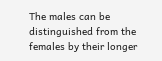The males can be distinguished from the females by their longer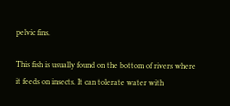pelvic fins.

This fish is usually found on the bottom of rivers where it feeds on insects. It can tolerate water with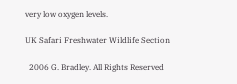very low oxygen levels.

UK Safari Freshwater Wildlife Section

  2006 G. Bradley. All Rights Reserved